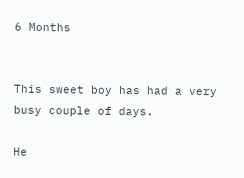6 Months


This sweet boy has had a very busy couple of days.

He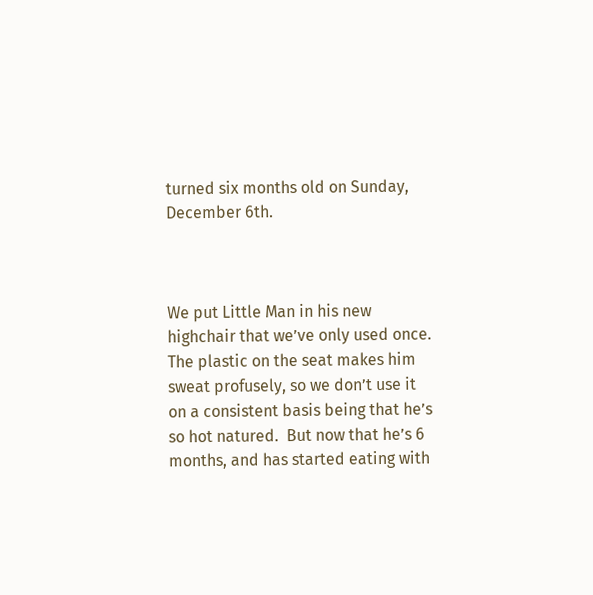turned six months old on Sunday, December 6th.



We put Little Man in his new highchair that we’ve only used once. The plastic on the seat makes him sweat profusely, so we don’t use it on a consistent basis being that he’s so hot natured.  But now that he’s 6 months, and has started eating with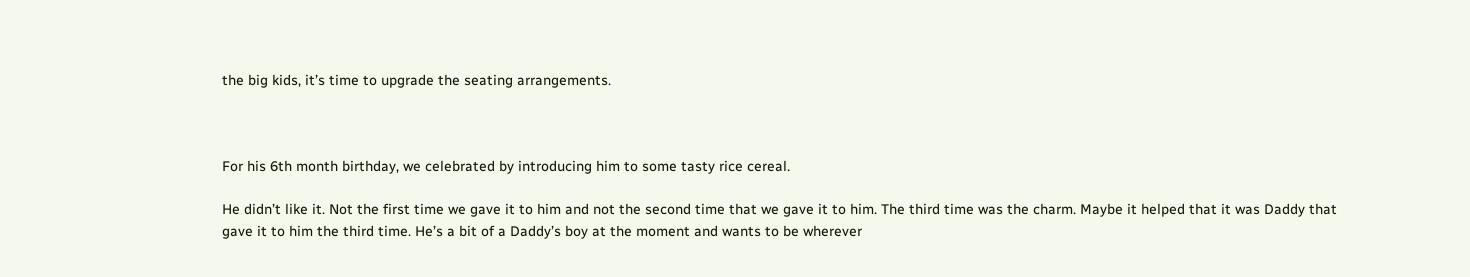the big kids, it’s time to upgrade the seating arrangements.



For his 6th month birthday, we celebrated by introducing him to some tasty rice cereal.

He didn’t like it. Not the first time we gave it to him and not the second time that we gave it to him. The third time was the charm. Maybe it helped that it was Daddy that gave it to him the third time. He’s a bit of a Daddy’s boy at the moment and wants to be wherever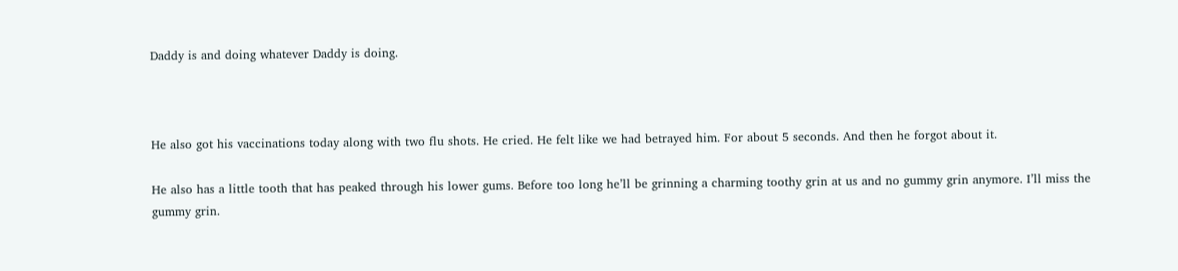Daddy is and doing whatever Daddy is doing.



He also got his vaccinations today along with two flu shots. He cried. He felt like we had betrayed him. For about 5 seconds. And then he forgot about it.

He also has a little tooth that has peaked through his lower gums. Before too long he’ll be grinning a charming toothy grin at us and no gummy grin anymore. I’ll miss the gummy grin.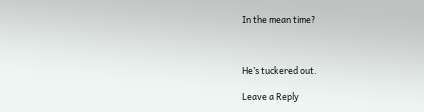In the mean time?



He’s tuckered out.

Leave a Reply